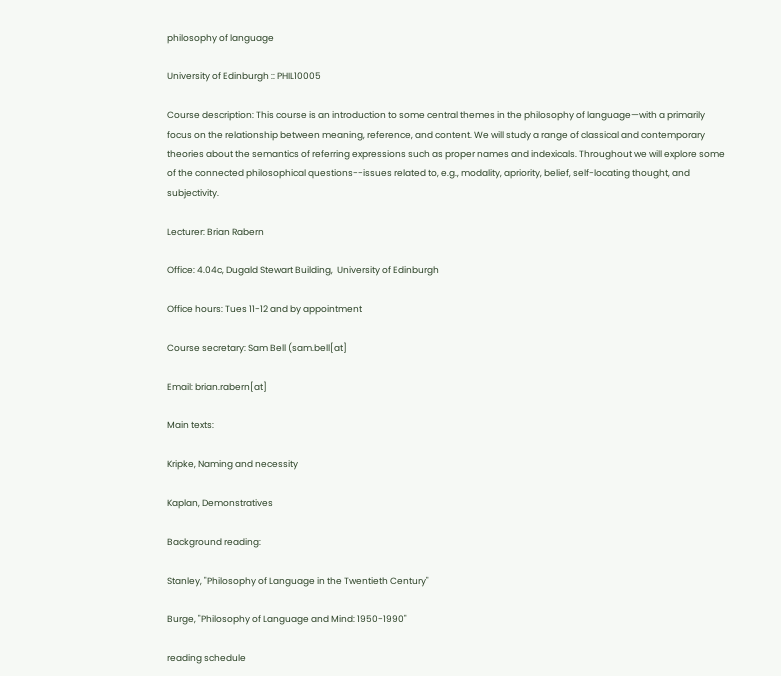philosophy of language

University of Edinburgh :: PHIL10005

Course description: This course is an introduction to some central themes in the philosophy of language—with a primarily focus on the relationship between meaning, reference, and content. We will study a range of classical and contemporary theories about the semantics of referring expressions such as proper names and indexicals. Throughout we will explore some of the connected philosophical questions--issues related to, e.g., modality, apriority, belief, self-locating thought, and subjectivity.

Lecturer: Brian Rabern

Office: 4.04c, Dugald Stewart Building,  University of Edinburgh

Office hours: Tues 11-12 and by appointment

Course secretary: Sam Bell (sam.bell[at]

Email: brian.rabern[at]

Main texts:

Kripke, Naming and necessity

Kaplan, Demonstratives

Background reading:

Stanley, "Philosophy of Language in the Twentieth Century"

Burge, "Philosophy of Language and Mind: 1950-1990"

reading schedule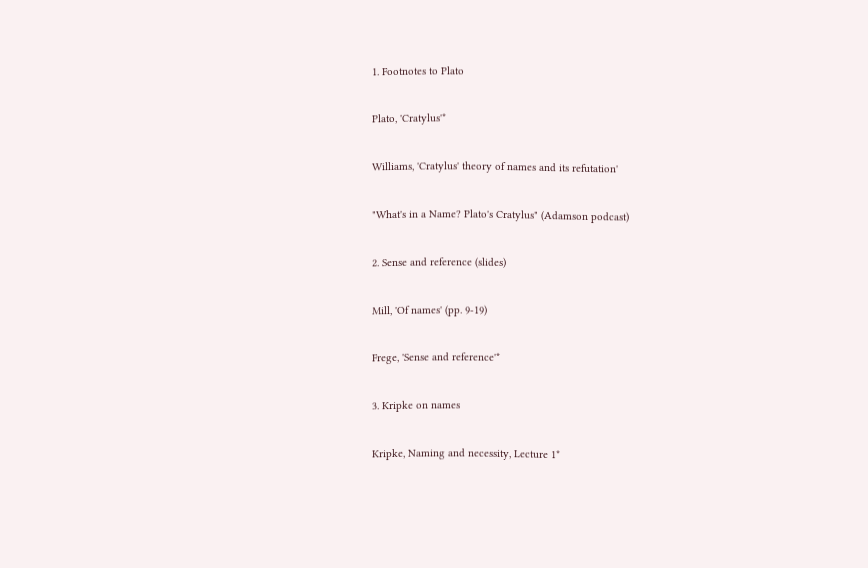1. Footnotes to Plato

Plato, 'Cratylus'*

Williams, 'Cratylus' theory of names and its refutation'

"What's in a Name? Plato's Cratylus" (Adamson podcast)

2. Sense and reference (slides)

Mill, 'Of names' (pp. 9-19)

Frege, 'Sense and reference'*

3. Kripke on names

Kripke, Naming and necessity, Lecture 1*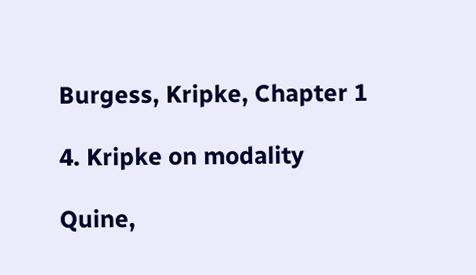Burgess, Kripke, Chapter 1

4. Kripke on modality

Quine,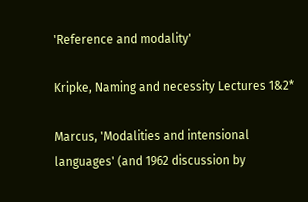'Reference and modality'

Kripke, Naming and necessity Lectures 1&2*

Marcus, 'Modalities and intensional languages' (and 1962 discussion by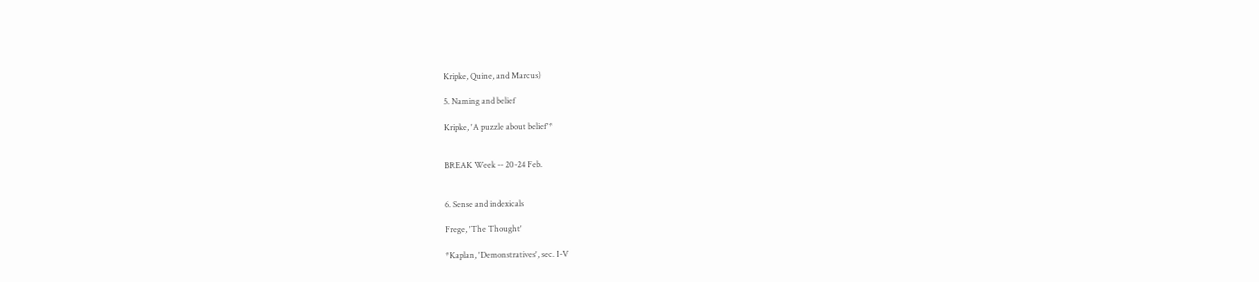Kripke, Quine, and Marcus)

5. Naming and belief

Kripke, 'A puzzle about belief'*


BREAK Week -- 20-24 Feb.


6. Sense and indexicals

Frege, 'The Thought'

*Kaplan, 'Demonstratives', sec. I-V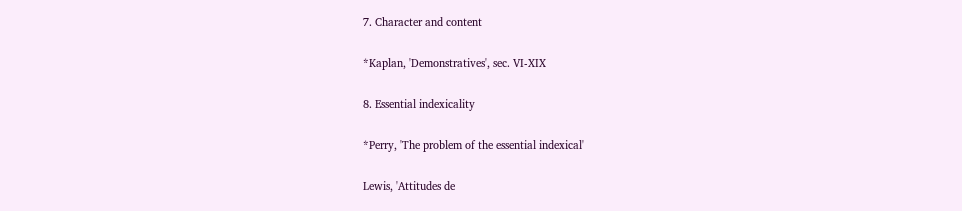7. Character and content

*Kaplan, 'Demonstratives', sec. VI-XIX

8. Essential indexicality

*Perry, 'The problem of the essential indexical'

Lewis, 'Attitudes de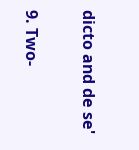dicto and de se'

9. Two-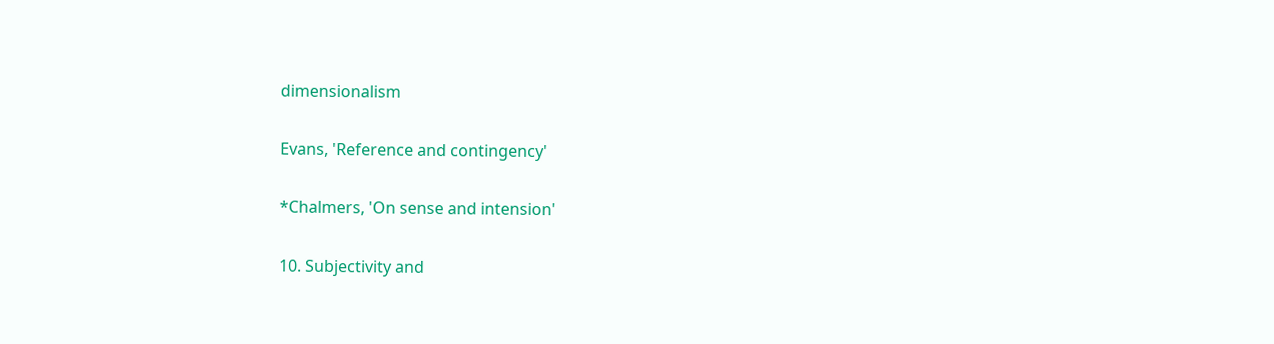dimensionalism

Evans, 'Reference and contingency'

*Chalmers, 'On sense and intension'

10. Subjectivity and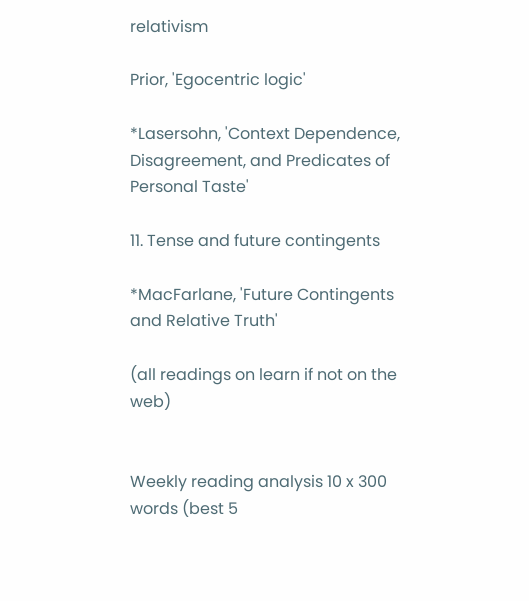relativism

Prior, 'Egocentric logic'

*Lasersohn, 'Context Dependence, Disagreement, and Predicates of Personal Taste'

11. Tense and future contingents

*MacFarlane, 'Future Contingents and Relative Truth'

(all readings on learn if not on the web)


Weekly reading analysis 10 x 300 words (best 5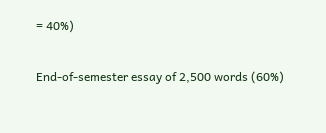= 40%)

End-of-semester essay of 2,500 words (60%)